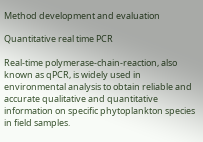Method development and evaluation

Quantitative real time PCR

Real-time polymerase-chain-reaction, also known as qPCR, is widely used in environmental analysis to obtain reliable and accurate qualitative and quantitative information on specific phytoplankton species in field samples.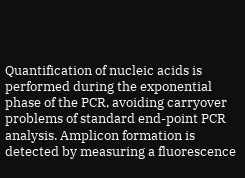Quantification of nucleic acids is performed during the exponential phase of the PCR, avoiding carryover problems of standard end-point PCR analysis. Amplicon formation is detected by measuring a fluorescence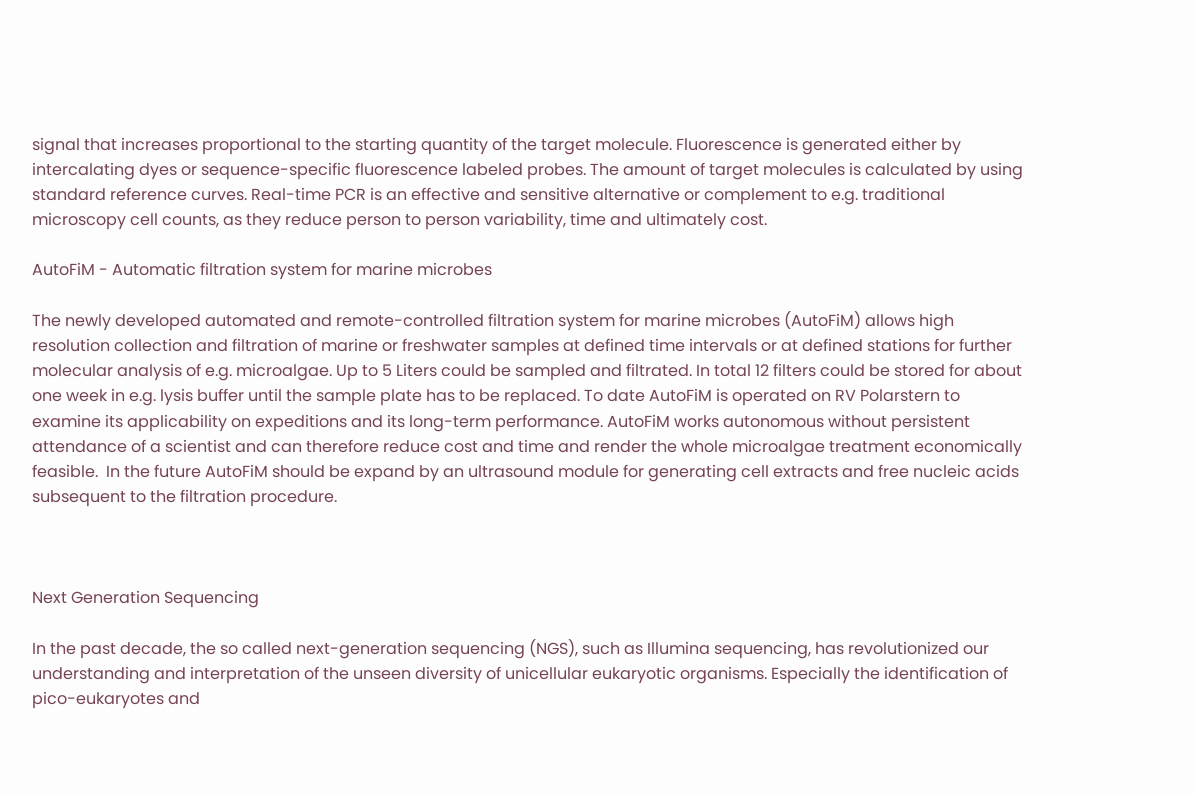signal that increases proportional to the starting quantity of the target molecule. Fluorescence is generated either by intercalating dyes or sequence-specific fluorescence labeled probes. The amount of target molecules is calculated by using standard reference curves. Real-time PCR is an effective and sensitive alternative or complement to e.g. traditional microscopy cell counts, as they reduce person to person variability, time and ultimately cost.

AutoFiM - Automatic filtration system for marine microbes

The newly developed automated and remote-controlled filtration system for marine microbes (AutoFiM) allows high resolution collection and filtration of marine or freshwater samples at defined time intervals or at defined stations for further molecular analysis of e.g. microalgae. Up to 5 Liters could be sampled and filtrated. In total 12 filters could be stored for about one week in e.g. lysis buffer until the sample plate has to be replaced. To date AutoFiM is operated on RV Polarstern to examine its applicability on expeditions and its long-term performance. AutoFiM works autonomous without persistent attendance of a scientist and can therefore reduce cost and time and render the whole microalgae treatment economically feasible.  In the future AutoFiM should be expand by an ultrasound module for generating cell extracts and free nucleic acids subsequent to the filtration procedure.



Next Generation Sequencing

In the past decade, the so called next-generation sequencing (NGS), such as Illumina sequencing, has revolutionized our understanding and interpretation of the unseen diversity of unicellular eukaryotic organisms. Especially the identification of pico-eukaryotes and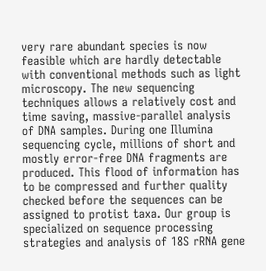very rare abundant species is now feasible which are hardly detectable with conventional methods such as light microscopy. The new sequencing techniques allows a relatively cost and time saving, massive-parallel analysis of DNA samples. During one Illumina sequencing cycle, millions of short and mostly error-free DNA fragments are produced. This flood of information has to be compressed and further quality checked before the sequences can be assigned to protist taxa. Our group is specialized on sequence processing strategies and analysis of 18S rRNA gene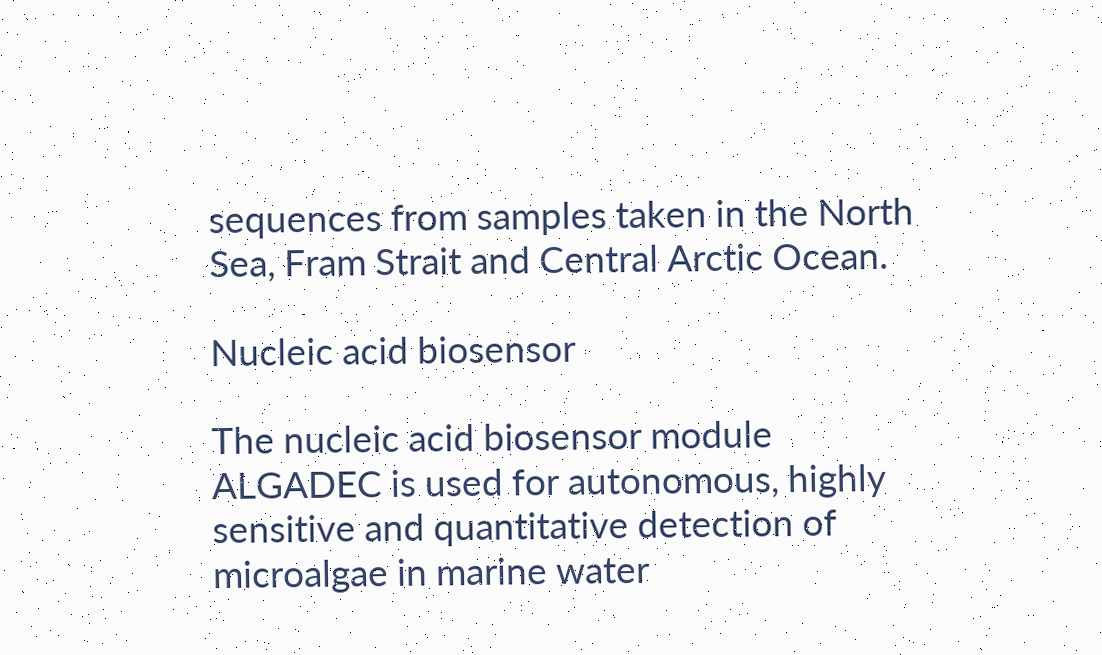sequences from samples taken in the North Sea, Fram Strait and Central Arctic Ocean.

Nucleic acid biosensor

The nucleic acid biosensor module ALGADEC is used for autonomous, highly sensitive and quantitative detection of microalgae in marine water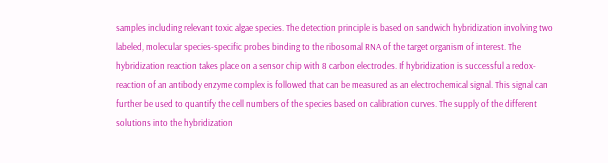samples including relevant toxic algae species. The detection principle is based on sandwich hybridization involving two labeled, molecular species-specific probes binding to the ribosomal RNA of the target organism of interest. The hybridization reaction takes place on a sensor chip with 8 carbon electrodes. If hybridization is successful a redox-reaction of an antibody enzyme complex is followed that can be measured as an electrochemical signal. This signal can further be used to quantify the cell numbers of the species based on calibration curves. The supply of the different solutions into the hybridization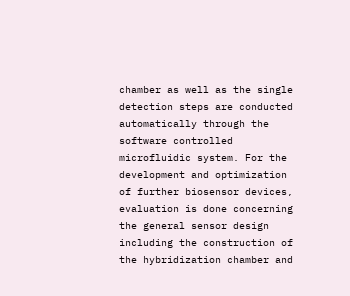chamber as well as the single detection steps are conducted automatically through the software controlled microfluidic system. For the development and optimization of further biosensor devices, evaluation is done concerning the general sensor design including the construction of the hybridization chamber and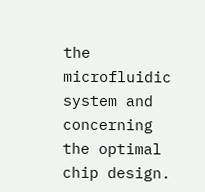the microfluidic system and concerning the optimal chip design.